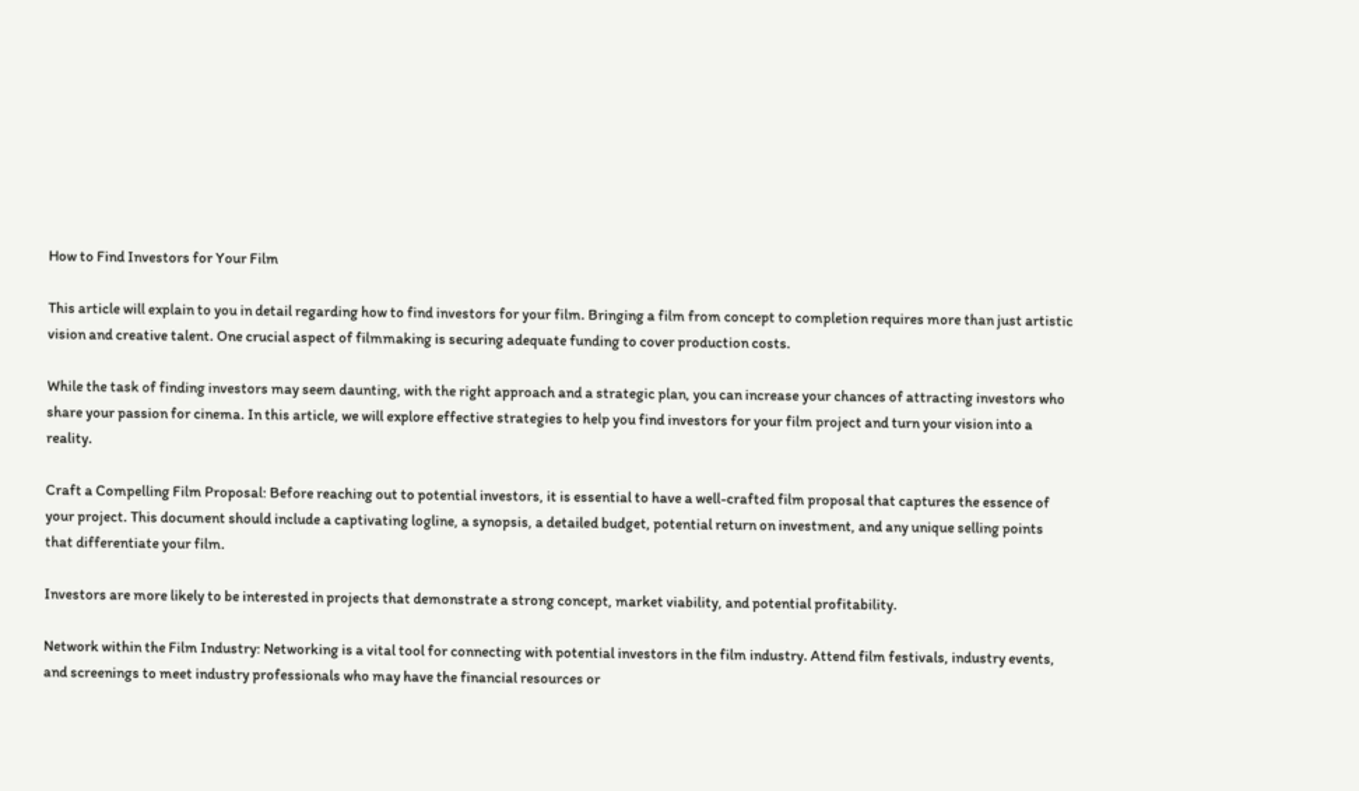How to Find Investors for Your Film

This article will explain to you in detail regarding how to find investors for your film. Bringing a film from concept to completion requires more than just artistic vision and creative talent. One crucial aspect of filmmaking is securing adequate funding to cover production costs.

While the task of finding investors may seem daunting, with the right approach and a strategic plan, you can increase your chances of attracting investors who share your passion for cinema. In this article, we will explore effective strategies to help you find investors for your film project and turn your vision into a reality.

Craft a Compelling Film Proposal: Before reaching out to potential investors, it is essential to have a well-crafted film proposal that captures the essence of your project. This document should include a captivating logline, a synopsis, a detailed budget, potential return on investment, and any unique selling points that differentiate your film.

Investors are more likely to be interested in projects that demonstrate a strong concept, market viability, and potential profitability.

Network within the Film Industry: Networking is a vital tool for connecting with potential investors in the film industry. Attend film festivals, industry events, and screenings to meet industry professionals who may have the financial resources or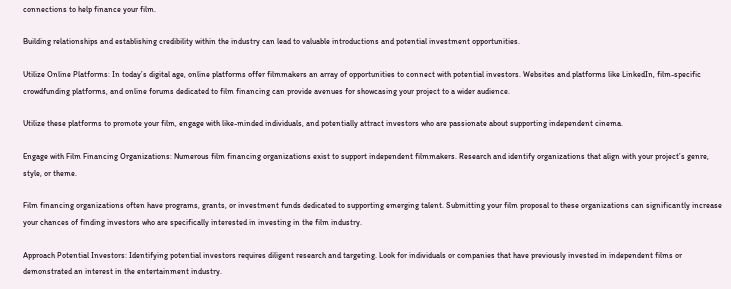connections to help finance your film.

Building relationships and establishing credibility within the industry can lead to valuable introductions and potential investment opportunities.

Utilize Online Platforms: In today’s digital age, online platforms offer filmmakers an array of opportunities to connect with potential investors. Websites and platforms like LinkedIn, film-specific crowdfunding platforms, and online forums dedicated to film financing can provide avenues for showcasing your project to a wider audience.

Utilize these platforms to promote your film, engage with like-minded individuals, and potentially attract investors who are passionate about supporting independent cinema.

Engage with Film Financing Organizations: Numerous film financing organizations exist to support independent filmmakers. Research and identify organizations that align with your project’s genre, style, or theme.

Film financing organizations often have programs, grants, or investment funds dedicated to supporting emerging talent. Submitting your film proposal to these organizations can significantly increase your chances of finding investors who are specifically interested in investing in the film industry.

Approach Potential Investors: Identifying potential investors requires diligent research and targeting. Look for individuals or companies that have previously invested in independent films or demonstrated an interest in the entertainment industry.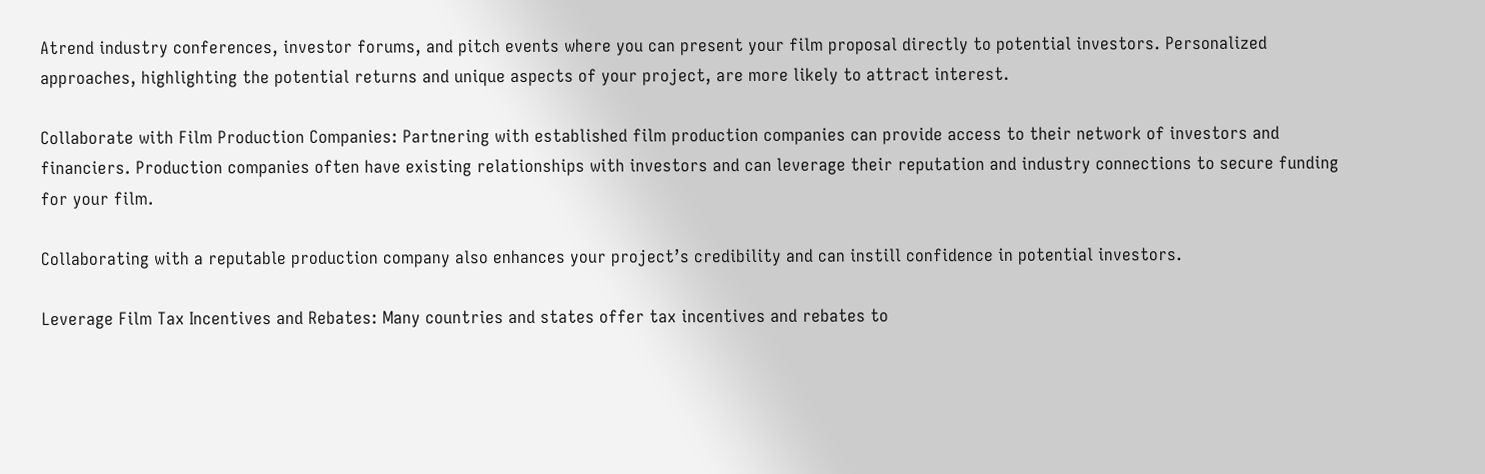Atrend industry conferences, investor forums, and pitch events where you can present your film proposal directly to potential investors. Personalized approaches, highlighting the potential returns and unique aspects of your project, are more likely to attract interest.

Collaborate with Film Production Companies: Partnering with established film production companies can provide access to their network of investors and financiers. Production companies often have existing relationships with investors and can leverage their reputation and industry connections to secure funding for your film.

Collaborating with a reputable production company also enhances your project’s credibility and can instill confidence in potential investors.

Leverage Film Tax Incentives and Rebates: Many countries and states offer tax incentives and rebates to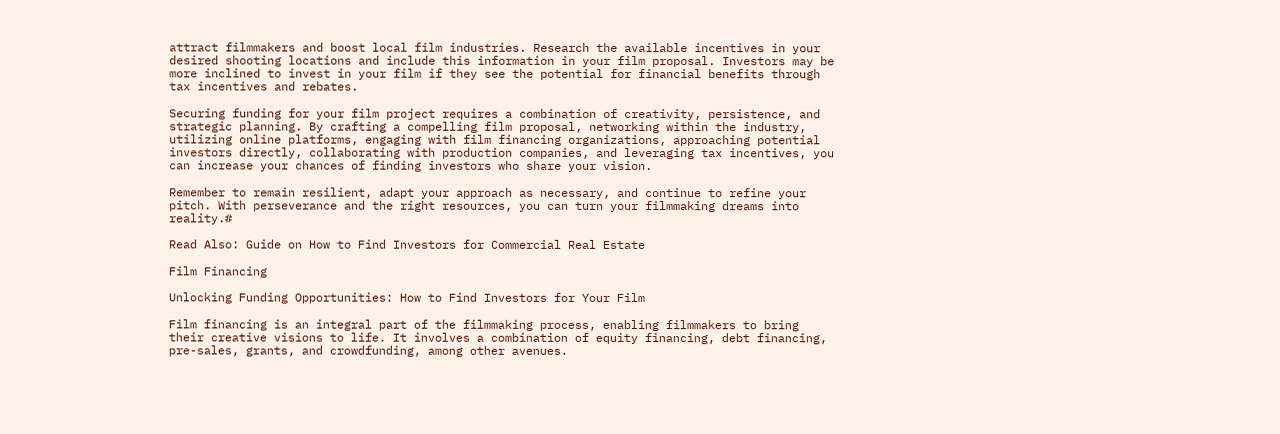attract filmmakers and boost local film industries. Research the available incentives in your desired shooting locations and include this information in your film proposal. Investors may be more inclined to invest in your film if they see the potential for financial benefits through tax incentives and rebates.

Securing funding for your film project requires a combination of creativity, persistence, and strategic planning. By crafting a compelling film proposal, networking within the industry, utilizing online platforms, engaging with film financing organizations, approaching potential investors directly, collaborating with production companies, and leveraging tax incentives, you can increase your chances of finding investors who share your vision.

Remember to remain resilient, adapt your approach as necessary, and continue to refine your pitch. With perseverance and the right resources, you can turn your filmmaking dreams into reality.#

Read Also: Guide on How to Find Investors for Commercial Real Estate

Film Financing

Unlocking Funding Opportunities: How to Find Investors for Your Film

Film financing is an integral part of the filmmaking process, enabling filmmakers to bring their creative visions to life. It involves a combination of equity financing, debt financing, pre-sales, grants, and crowdfunding, among other avenues.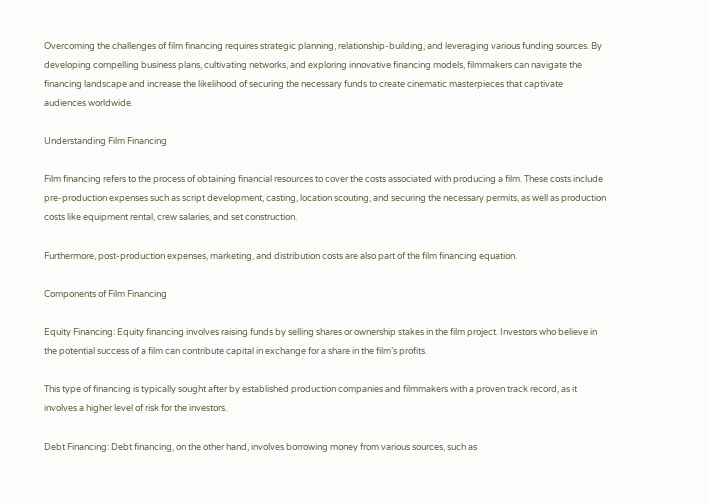Overcoming the challenges of film financing requires strategic planning, relationship-building, and leveraging various funding sources. By developing compelling business plans, cultivating networks, and exploring innovative financing models, filmmakers can navigate the financing landscape and increase the likelihood of securing the necessary funds to create cinematic masterpieces that captivate audiences worldwide.

Understanding Film Financing

Film financing refers to the process of obtaining financial resources to cover the costs associated with producing a film. These costs include pre-production expenses such as script development, casting, location scouting, and securing the necessary permits, as well as production costs like equipment rental, crew salaries, and set construction.

Furthermore, post-production expenses, marketing, and distribution costs are also part of the film financing equation.

Components of Film Financing

Equity Financing: Equity financing involves raising funds by selling shares or ownership stakes in the film project. Investors who believe in the potential success of a film can contribute capital in exchange for a share in the film’s profits.

This type of financing is typically sought after by established production companies and filmmakers with a proven track record, as it involves a higher level of risk for the investors.

Debt Financing: Debt financing, on the other hand, involves borrowing money from various sources, such as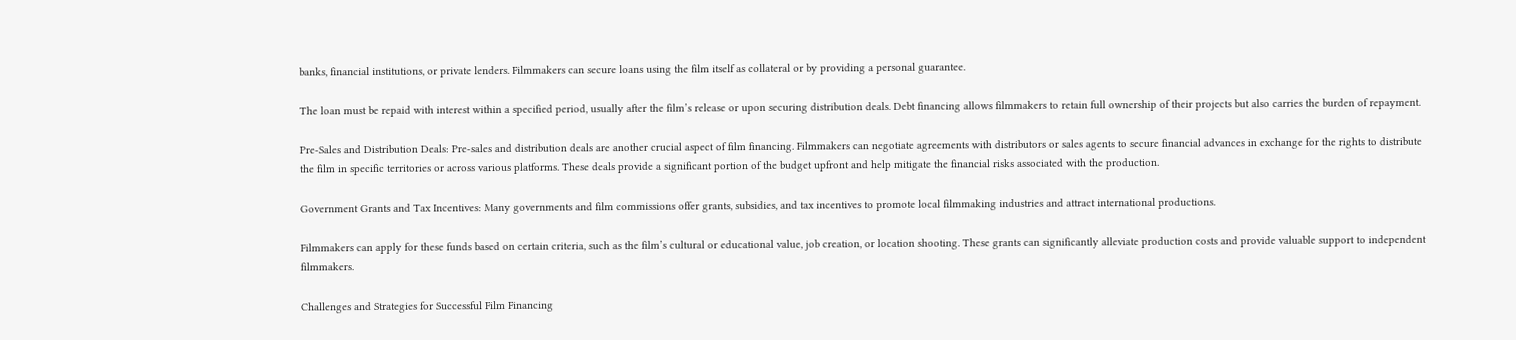banks, financial institutions, or private lenders. Filmmakers can secure loans using the film itself as collateral or by providing a personal guarantee.

The loan must be repaid with interest within a specified period, usually after the film’s release or upon securing distribution deals. Debt financing allows filmmakers to retain full ownership of their projects but also carries the burden of repayment.

Pre-Sales and Distribution Deals: Pre-sales and distribution deals are another crucial aspect of film financing. Filmmakers can negotiate agreements with distributors or sales agents to secure financial advances in exchange for the rights to distribute the film in specific territories or across various platforms. These deals provide a significant portion of the budget upfront and help mitigate the financial risks associated with the production.

Government Grants and Tax Incentives: Many governments and film commissions offer grants, subsidies, and tax incentives to promote local filmmaking industries and attract international productions.

Filmmakers can apply for these funds based on certain criteria, such as the film’s cultural or educational value, job creation, or location shooting. These grants can significantly alleviate production costs and provide valuable support to independent filmmakers.

Challenges and Strategies for Successful Film Financing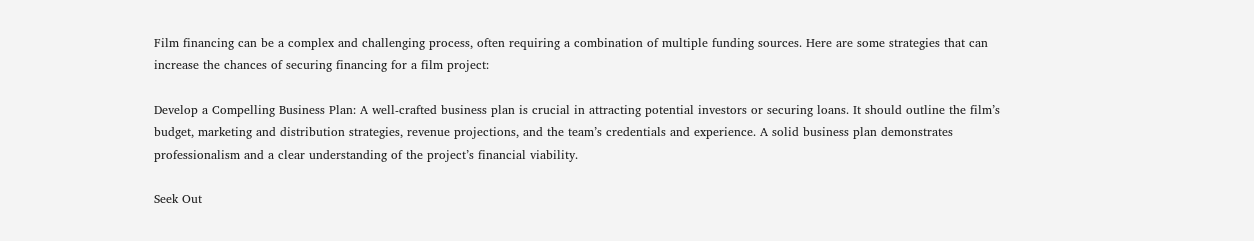Film financing can be a complex and challenging process, often requiring a combination of multiple funding sources. Here are some strategies that can increase the chances of securing financing for a film project:

Develop a Compelling Business Plan: A well-crafted business plan is crucial in attracting potential investors or securing loans. It should outline the film’s budget, marketing and distribution strategies, revenue projections, and the team’s credentials and experience. A solid business plan demonstrates professionalism and a clear understanding of the project’s financial viability.

Seek Out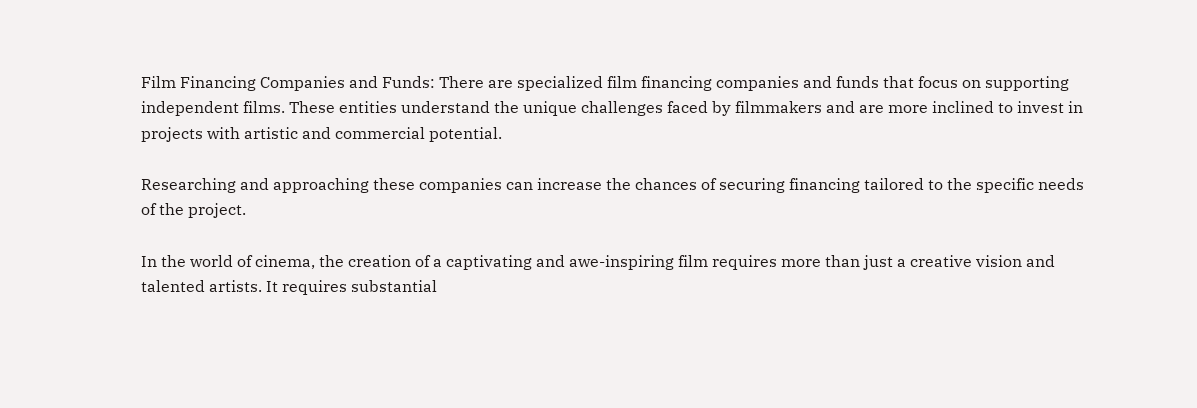Film Financing Companies and Funds: There are specialized film financing companies and funds that focus on supporting independent films. These entities understand the unique challenges faced by filmmakers and are more inclined to invest in projects with artistic and commercial potential.

Researching and approaching these companies can increase the chances of securing financing tailored to the specific needs of the project.

In the world of cinema, the creation of a captivating and awe-inspiring film requires more than just a creative vision and talented artists. It requires substantial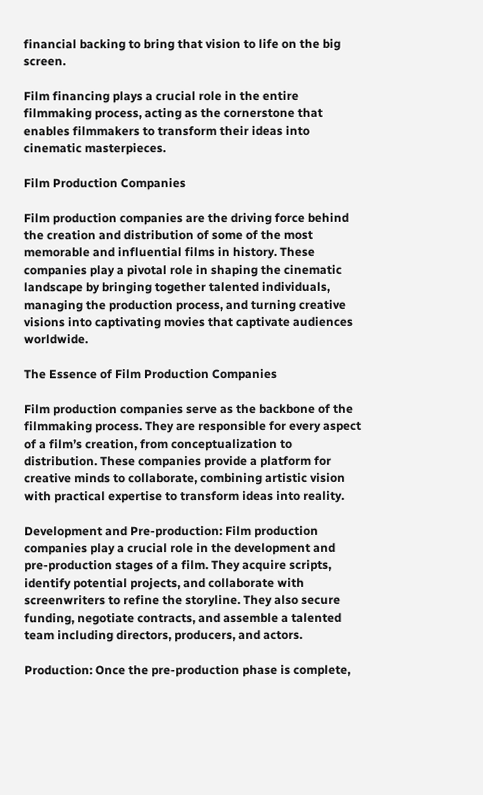financial backing to bring that vision to life on the big screen.

Film financing plays a crucial role in the entire filmmaking process, acting as the cornerstone that enables filmmakers to transform their ideas into cinematic masterpieces.

Film Production Companies

Film production companies are the driving force behind the creation and distribution of some of the most memorable and influential films in history. These companies play a pivotal role in shaping the cinematic landscape by bringing together talented individuals, managing the production process, and turning creative visions into captivating movies that captivate audiences worldwide.

The Essence of Film Production Companies

Film production companies serve as the backbone of the filmmaking process. They are responsible for every aspect of a film’s creation, from conceptualization to distribution. These companies provide a platform for creative minds to collaborate, combining artistic vision with practical expertise to transform ideas into reality.

Development and Pre-production: Film production companies play a crucial role in the development and pre-production stages of a film. They acquire scripts, identify potential projects, and collaborate with screenwriters to refine the storyline. They also secure funding, negotiate contracts, and assemble a talented team including directors, producers, and actors.

Production: Once the pre-production phase is complete,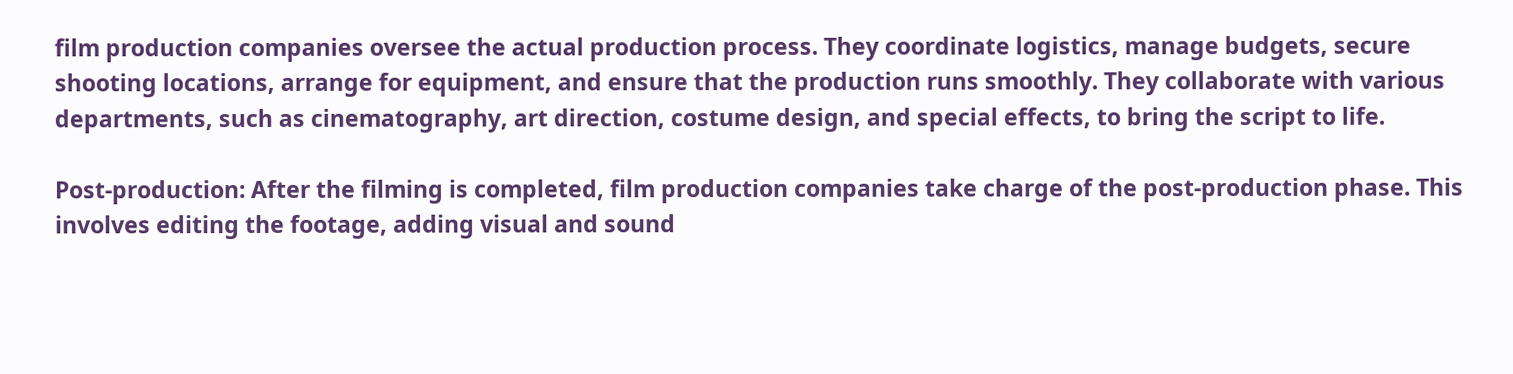film production companies oversee the actual production process. They coordinate logistics, manage budgets, secure shooting locations, arrange for equipment, and ensure that the production runs smoothly. They collaborate with various departments, such as cinematography, art direction, costume design, and special effects, to bring the script to life.

Post-production: After the filming is completed, film production companies take charge of the post-production phase. This involves editing the footage, adding visual and sound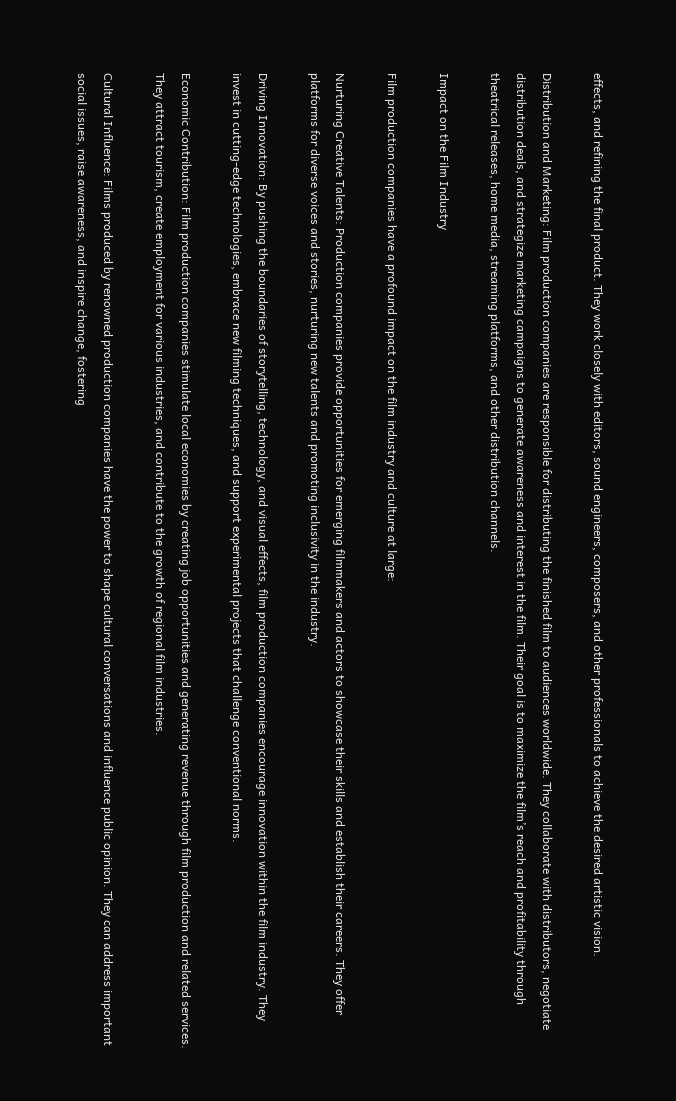effects, and refining the final product. They work closely with editors, sound engineers, composers, and other professionals to achieve the desired artistic vision.

Distribution and Marketing: Film production companies are responsible for distributing the finished film to audiences worldwide. They collaborate with distributors, negotiate distribution deals, and strategize marketing campaigns to generate awareness and interest in the film. Their goal is to maximize the film’s reach and profitability through theatrical releases, home media, streaming platforms, and other distribution channels.

Impact on the Film Industry

Film production companies have a profound impact on the film industry and culture at large:

Nurturing Creative Talents: Production companies provide opportunities for emerging filmmakers and actors to showcase their skills and establish their careers. They offer platforms for diverse voices and stories, nurturing new talents and promoting inclusivity in the industry.

Driving Innovation: By pushing the boundaries of storytelling, technology, and visual effects, film production companies encourage innovation within the film industry. They invest in cutting-edge technologies, embrace new filming techniques, and support experimental projects that challenge conventional norms.

Economic Contribution: Film production companies stimulate local economies by creating job opportunities and generating revenue through film production and related services. They attract tourism, create employment for various industries, and contribute to the growth of regional film industries.

Cultural Influence: Films produced by renowned production companies have the power to shape cultural conversations and influence public opinion. They can address important social issues, raise awareness, and inspire change, fostering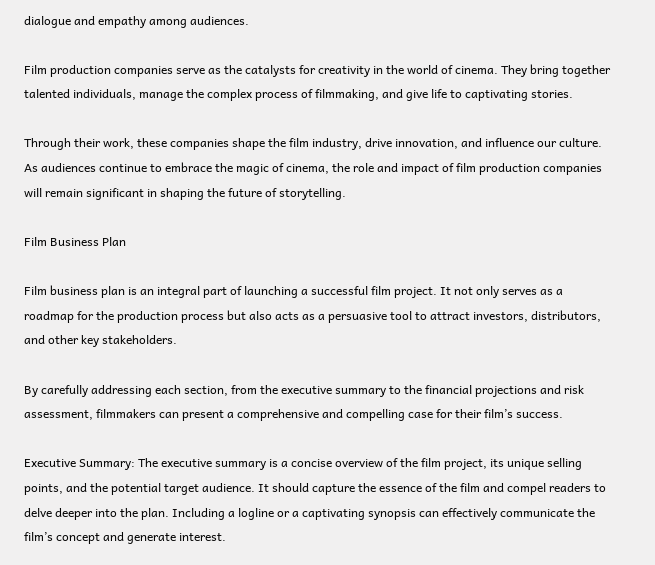dialogue and empathy among audiences.

Film production companies serve as the catalysts for creativity in the world of cinema. They bring together talented individuals, manage the complex process of filmmaking, and give life to captivating stories.

Through their work, these companies shape the film industry, drive innovation, and influence our culture. As audiences continue to embrace the magic of cinema, the role and impact of film production companies will remain significant in shaping the future of storytelling.

Film Business Plan

Film business plan is an integral part of launching a successful film project. It not only serves as a roadmap for the production process but also acts as a persuasive tool to attract investors, distributors, and other key stakeholders.

By carefully addressing each section, from the executive summary to the financial projections and risk assessment, filmmakers can present a comprehensive and compelling case for their film’s success.

Executive Summary: The executive summary is a concise overview of the film project, its unique selling points, and the potential target audience. It should capture the essence of the film and compel readers to delve deeper into the plan. Including a logline or a captivating synopsis can effectively communicate the film’s concept and generate interest.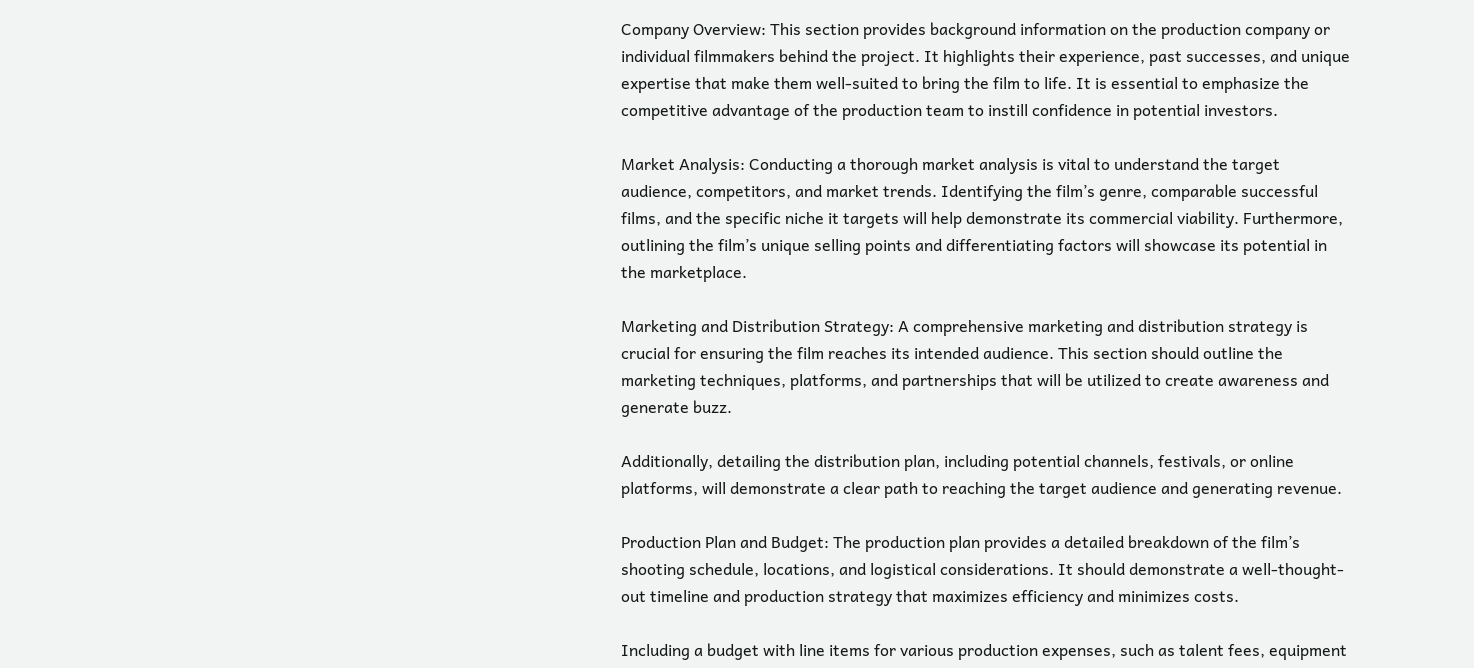Company Overview: This section provides background information on the production company or individual filmmakers behind the project. It highlights their experience, past successes, and unique expertise that make them well-suited to bring the film to life. It is essential to emphasize the competitive advantage of the production team to instill confidence in potential investors.

Market Analysis: Conducting a thorough market analysis is vital to understand the target audience, competitors, and market trends. Identifying the film’s genre, comparable successful films, and the specific niche it targets will help demonstrate its commercial viability. Furthermore, outlining the film’s unique selling points and differentiating factors will showcase its potential in the marketplace.

Marketing and Distribution Strategy: A comprehensive marketing and distribution strategy is crucial for ensuring the film reaches its intended audience. This section should outline the marketing techniques, platforms, and partnerships that will be utilized to create awareness and generate buzz.

Additionally, detailing the distribution plan, including potential channels, festivals, or online platforms, will demonstrate a clear path to reaching the target audience and generating revenue.

Production Plan and Budget: The production plan provides a detailed breakdown of the film’s shooting schedule, locations, and logistical considerations. It should demonstrate a well-thought-out timeline and production strategy that maximizes efficiency and minimizes costs.

Including a budget with line items for various production expenses, such as talent fees, equipment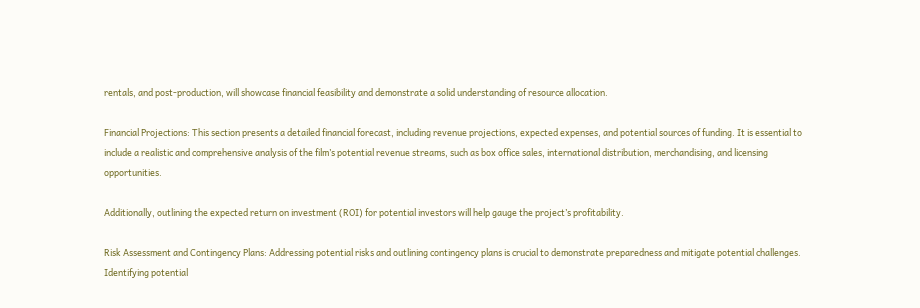rentals, and post-production, will showcase financial feasibility and demonstrate a solid understanding of resource allocation.

Financial Projections: This section presents a detailed financial forecast, including revenue projections, expected expenses, and potential sources of funding. It is essential to include a realistic and comprehensive analysis of the film’s potential revenue streams, such as box office sales, international distribution, merchandising, and licensing opportunities.

Additionally, outlining the expected return on investment (ROI) for potential investors will help gauge the project’s profitability.

Risk Assessment and Contingency Plans: Addressing potential risks and outlining contingency plans is crucial to demonstrate preparedness and mitigate potential challenges. Identifying potential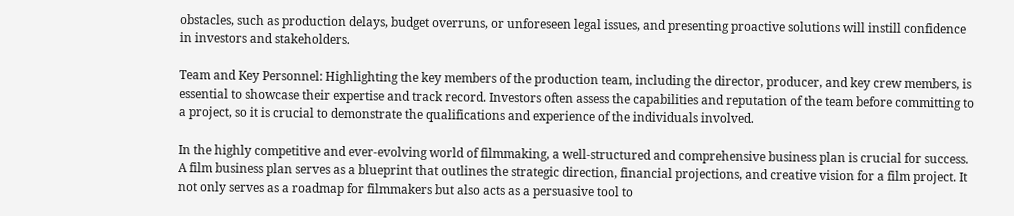obstacles, such as production delays, budget overruns, or unforeseen legal issues, and presenting proactive solutions will instill confidence in investors and stakeholders.

Team and Key Personnel: Highlighting the key members of the production team, including the director, producer, and key crew members, is essential to showcase their expertise and track record. Investors often assess the capabilities and reputation of the team before committing to a project, so it is crucial to demonstrate the qualifications and experience of the individuals involved.

In the highly competitive and ever-evolving world of filmmaking, a well-structured and comprehensive business plan is crucial for success. A film business plan serves as a blueprint that outlines the strategic direction, financial projections, and creative vision for a film project. It not only serves as a roadmap for filmmakers but also acts as a persuasive tool to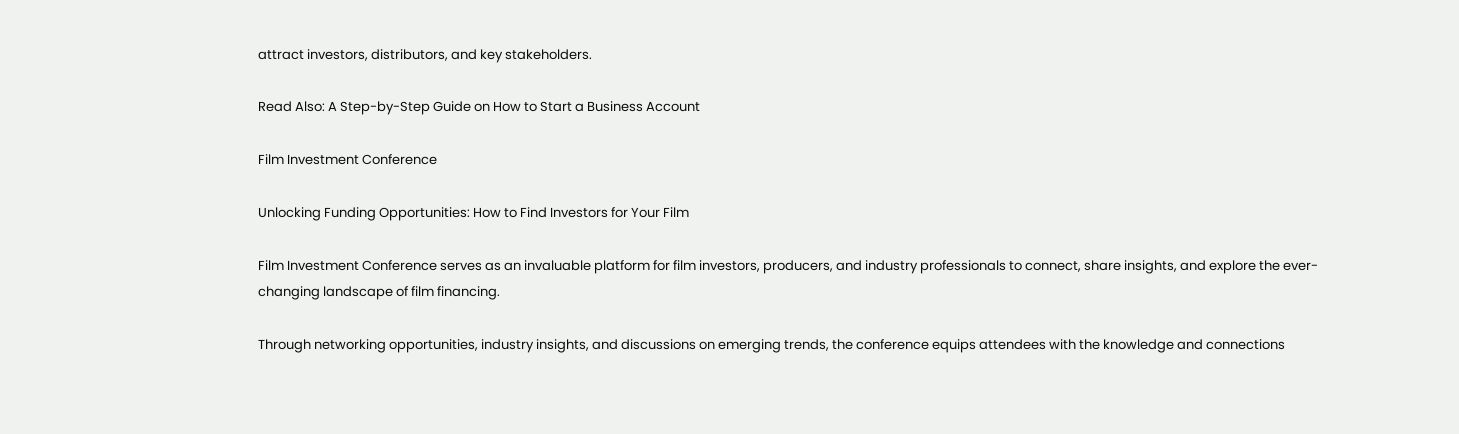attract investors, distributors, and key stakeholders.

Read Also: A Step-by-Step Guide on How to Start a Business Account

Film Investment Conference

Unlocking Funding Opportunities: How to Find Investors for Your Film

Film Investment Conference serves as an invaluable platform for film investors, producers, and industry professionals to connect, share insights, and explore the ever-changing landscape of film financing.

Through networking opportunities, industry insights, and discussions on emerging trends, the conference equips attendees with the knowledge and connections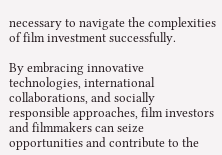necessary to navigate the complexities of film investment successfully.

By embracing innovative technologies, international collaborations, and socially responsible approaches, film investors and filmmakers can seize opportunities and contribute to the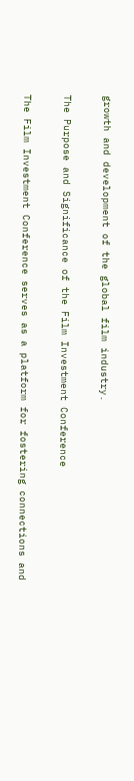growth and development of the global film industry.

The Purpose and Significance of the Film Investment Conference

The Film Investment Conference serves as a platform for fostering connections and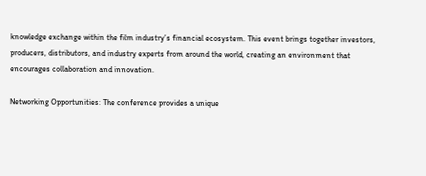knowledge exchange within the film industry’s financial ecosystem. This event brings together investors, producers, distributors, and industry experts from around the world, creating an environment that encourages collaboration and innovation.

Networking Opportunities: The conference provides a unique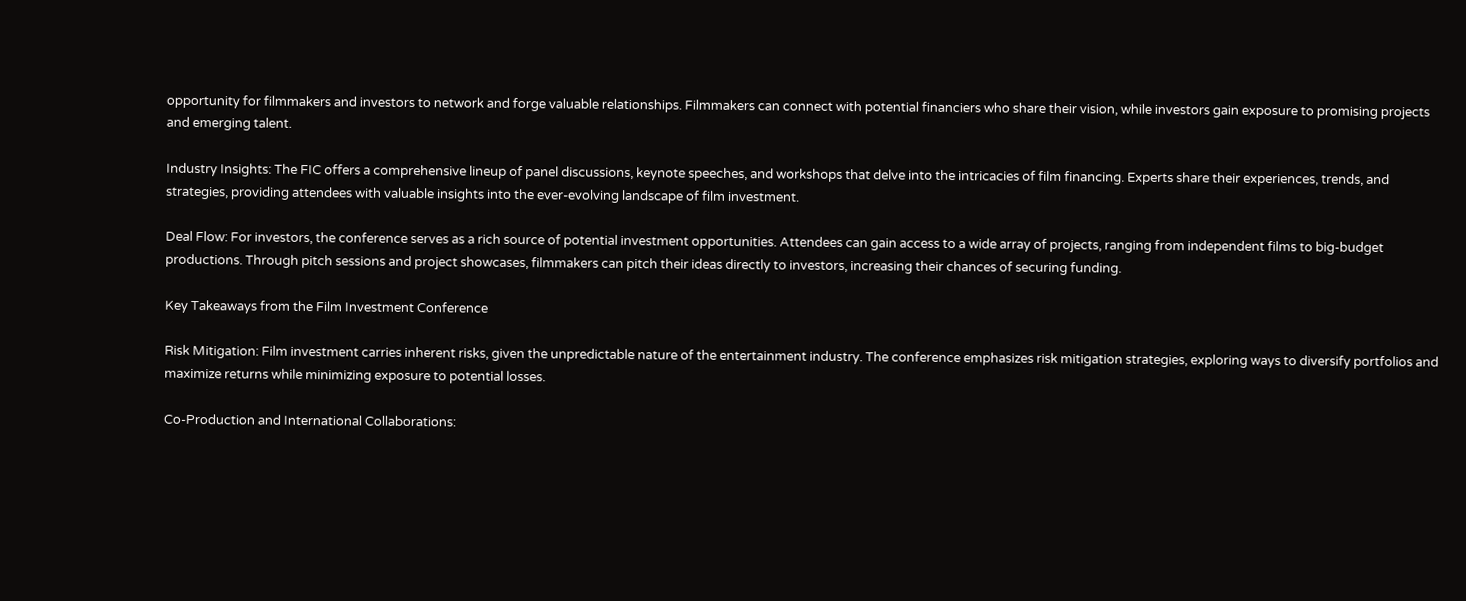opportunity for filmmakers and investors to network and forge valuable relationships. Filmmakers can connect with potential financiers who share their vision, while investors gain exposure to promising projects and emerging talent.

Industry Insights: The FIC offers a comprehensive lineup of panel discussions, keynote speeches, and workshops that delve into the intricacies of film financing. Experts share their experiences, trends, and strategies, providing attendees with valuable insights into the ever-evolving landscape of film investment.

Deal Flow: For investors, the conference serves as a rich source of potential investment opportunities. Attendees can gain access to a wide array of projects, ranging from independent films to big-budget productions. Through pitch sessions and project showcases, filmmakers can pitch their ideas directly to investors, increasing their chances of securing funding.

Key Takeaways from the Film Investment Conference

Risk Mitigation: Film investment carries inherent risks, given the unpredictable nature of the entertainment industry. The conference emphasizes risk mitigation strategies, exploring ways to diversify portfolios and maximize returns while minimizing exposure to potential losses.

Co-Production and International Collaborations: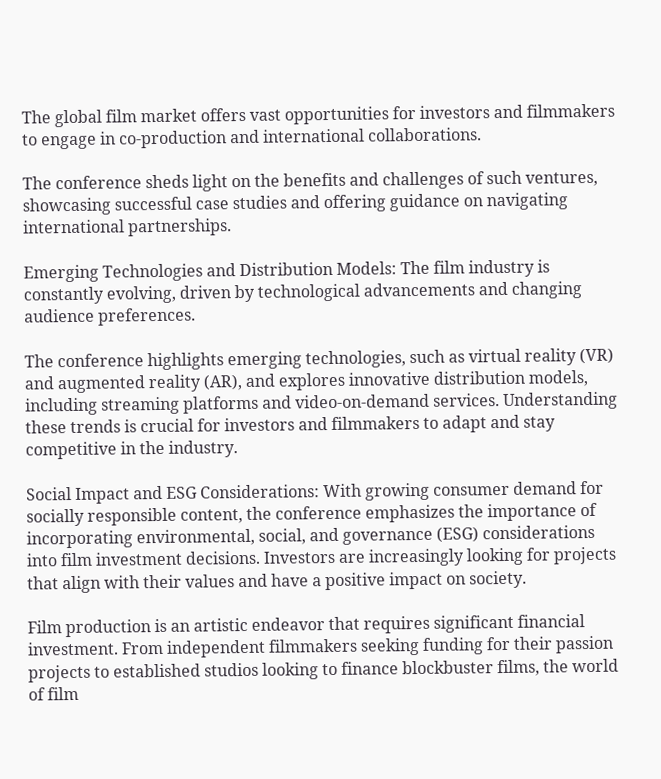The global film market offers vast opportunities for investors and filmmakers to engage in co-production and international collaborations.

The conference sheds light on the benefits and challenges of such ventures, showcasing successful case studies and offering guidance on navigating international partnerships.

Emerging Technologies and Distribution Models: The film industry is constantly evolving, driven by technological advancements and changing audience preferences.

The conference highlights emerging technologies, such as virtual reality (VR) and augmented reality (AR), and explores innovative distribution models, including streaming platforms and video-on-demand services. Understanding these trends is crucial for investors and filmmakers to adapt and stay competitive in the industry.

Social Impact and ESG Considerations: With growing consumer demand for socially responsible content, the conference emphasizes the importance of incorporating environmental, social, and governance (ESG) considerations into film investment decisions. Investors are increasingly looking for projects that align with their values and have a positive impact on society.

Film production is an artistic endeavor that requires significant financial investment. From independent filmmakers seeking funding for their passion projects to established studios looking to finance blockbuster films, the world of film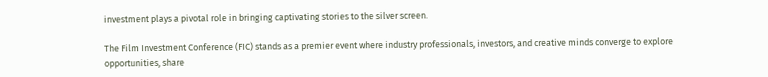investment plays a pivotal role in bringing captivating stories to the silver screen.

The Film Investment Conference (FIC) stands as a premier event where industry professionals, investors, and creative minds converge to explore opportunities, share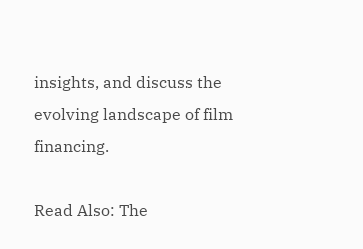insights, and discuss the evolving landscape of film financing.

Read Also: The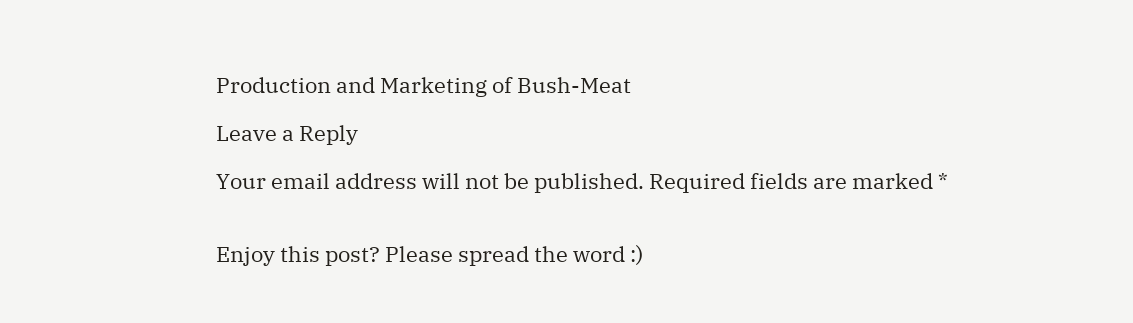Production and Marketing of Bush-Meat

Leave a Reply

Your email address will not be published. Required fields are marked *


Enjoy this post? Please spread the word :)